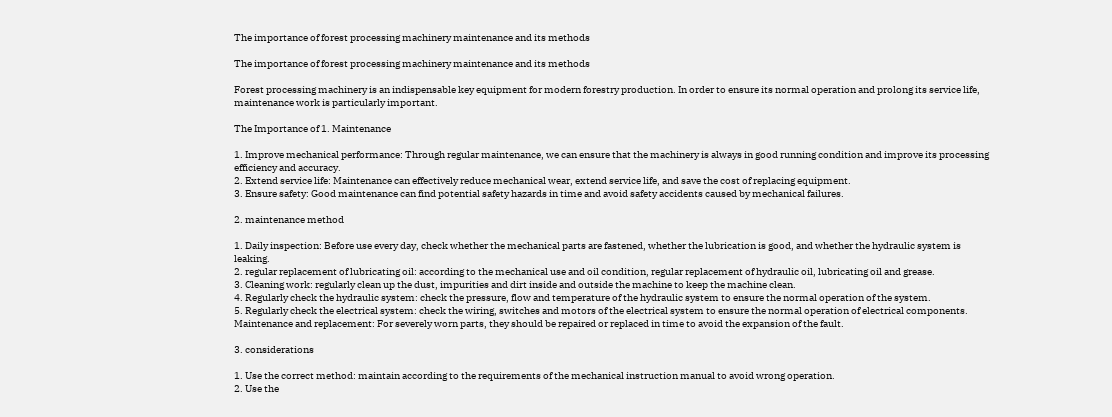The importance of forest processing machinery maintenance and its methods

The importance of forest processing machinery maintenance and its methods

Forest processing machinery is an indispensable key equipment for modern forestry production. In order to ensure its normal operation and prolong its service life, maintenance work is particularly important.

The Importance of 1. Maintenance

1. Improve mechanical performance: Through regular maintenance, we can ensure that the machinery is always in good running condition and improve its processing efficiency and accuracy.
2. Extend service life: Maintenance can effectively reduce mechanical wear, extend service life, and save the cost of replacing equipment.
3. Ensure safety: Good maintenance can find potential safety hazards in time and avoid safety accidents caused by mechanical failures.

2. maintenance method

1. Daily inspection: Before use every day, check whether the mechanical parts are fastened, whether the lubrication is good, and whether the hydraulic system is leaking.
2. regular replacement of lubricating oil: according to the mechanical use and oil condition, regular replacement of hydraulic oil, lubricating oil and grease.
3. Cleaning work: regularly clean up the dust, impurities and dirt inside and outside the machine to keep the machine clean.
4. Regularly check the hydraulic system: check the pressure, flow and temperature of the hydraulic system to ensure the normal operation of the system.
5. Regularly check the electrical system: check the wiring, switches and motors of the electrical system to ensure the normal operation of electrical components.
Maintenance and replacement: For severely worn parts, they should be repaired or replaced in time to avoid the expansion of the fault.

3. considerations

1. Use the correct method: maintain according to the requirements of the mechanical instruction manual to avoid wrong operation.
2. Use the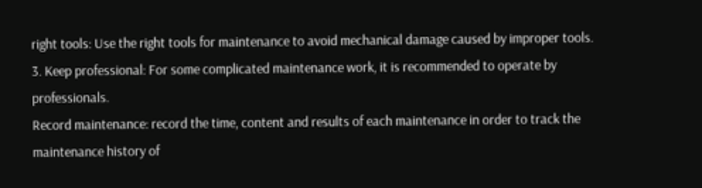right tools: Use the right tools for maintenance to avoid mechanical damage caused by improper tools.
3. Keep professional: For some complicated maintenance work, it is recommended to operate by professionals.
Record maintenance: record the time, content and results of each maintenance in order to track the maintenance history of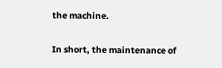the machine.

In short, the maintenance of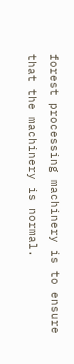forest processing machinery is to ensure that the machinery is normal.